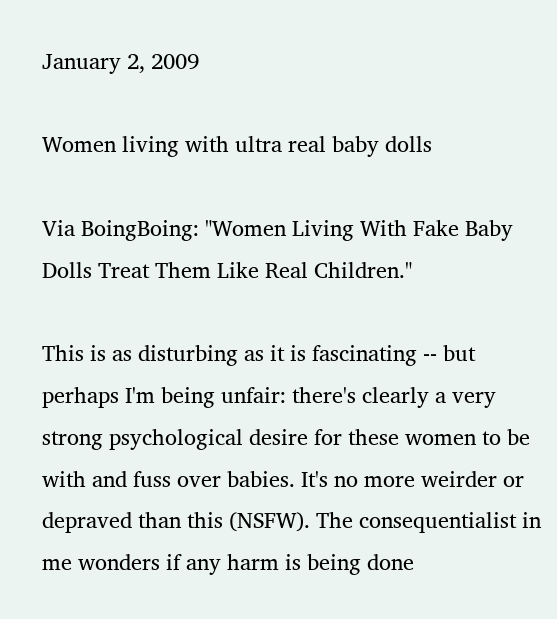January 2, 2009

Women living with ultra real baby dolls

Via BoingBoing: "Women Living With Fake Baby Dolls Treat Them Like Real Children."

This is as disturbing as it is fascinating -- but perhaps I'm being unfair: there's clearly a very strong psychological desire for these women to be with and fuss over babies. It's no more weirder or depraved than this (NSFW). The consequentialist in me wonders if any harm is being done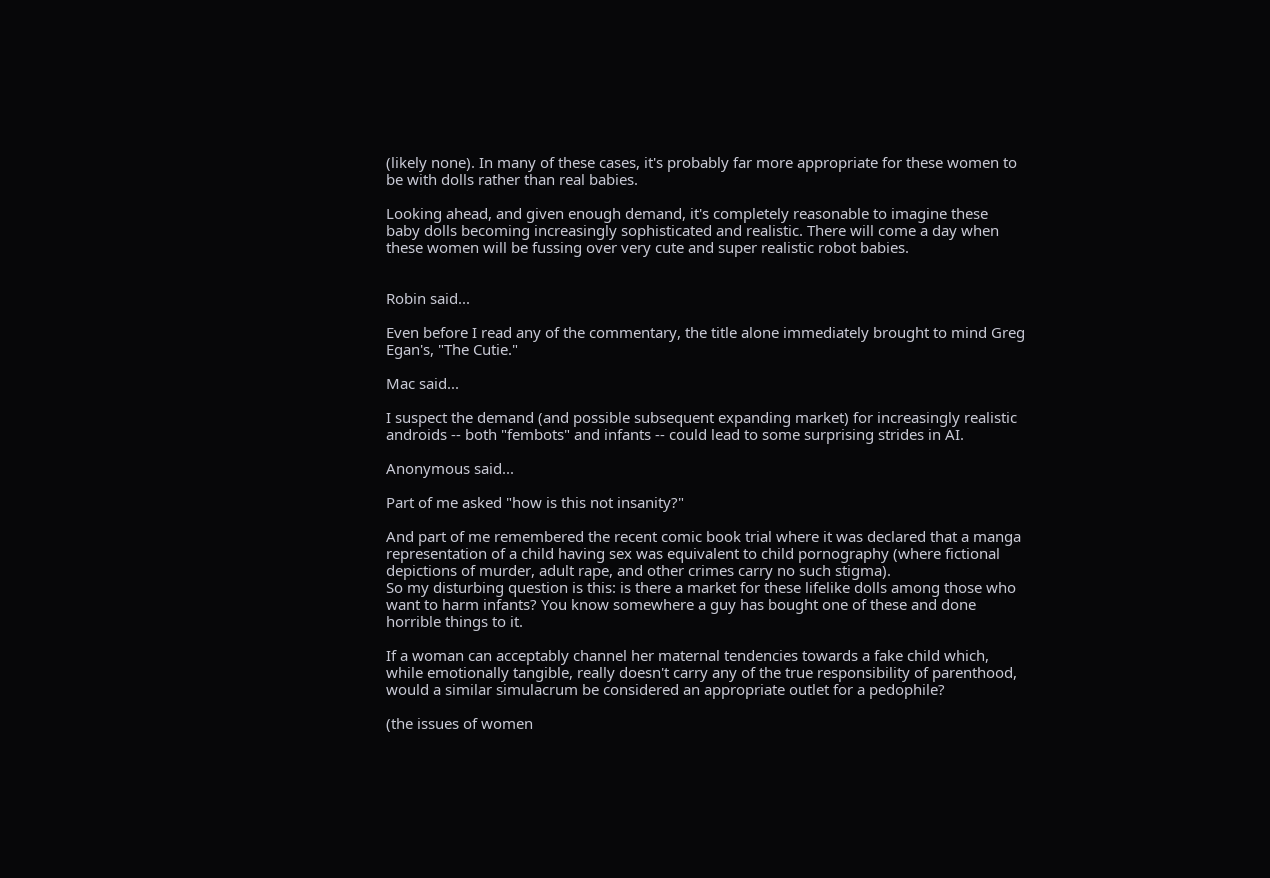(likely none). In many of these cases, it's probably far more appropriate for these women to be with dolls rather than real babies.

Looking ahead, and given enough demand, it's completely reasonable to imagine these baby dolls becoming increasingly sophisticated and realistic. There will come a day when these women will be fussing over very cute and super realistic robot babies.


Robin said...

Even before I read any of the commentary, the title alone immediately brought to mind Greg Egan's, "The Cutie."

Mac said...

I suspect the demand (and possible subsequent expanding market) for increasingly realistic androids -- both "fembots" and infants -- could lead to some surprising strides in AI.

Anonymous said...

Part of me asked "how is this not insanity?"

And part of me remembered the recent comic book trial where it was declared that a manga representation of a child having sex was equivalent to child pornography (where fictional depictions of murder, adult rape, and other crimes carry no such stigma).
So my disturbing question is this: is there a market for these lifelike dolls among those who want to harm infants? You know somewhere a guy has bought one of these and done horrible things to it.

If a woman can acceptably channel her maternal tendencies towards a fake child which, while emotionally tangible, really doesn't carry any of the true responsibility of parenthood, would a similar simulacrum be considered an appropriate outlet for a pedophile?

(the issues of women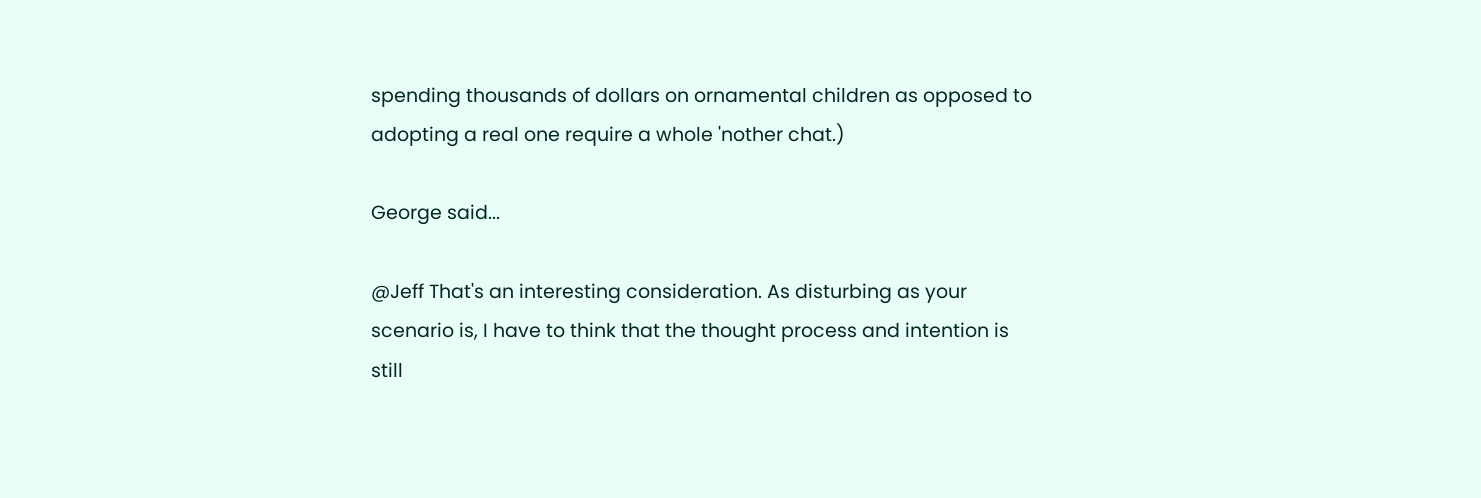spending thousands of dollars on ornamental children as opposed to adopting a real one require a whole 'nother chat.)

George said...

@Jeff That's an interesting consideration. As disturbing as your scenario is, I have to think that the thought process and intention is still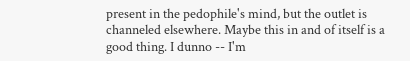present in the pedophile's mind, but the outlet is channeled elsewhere. Maybe this in and of itself is a good thing. I dunno -- I'm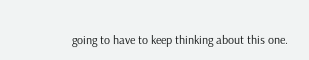going to have to keep thinking about this one.